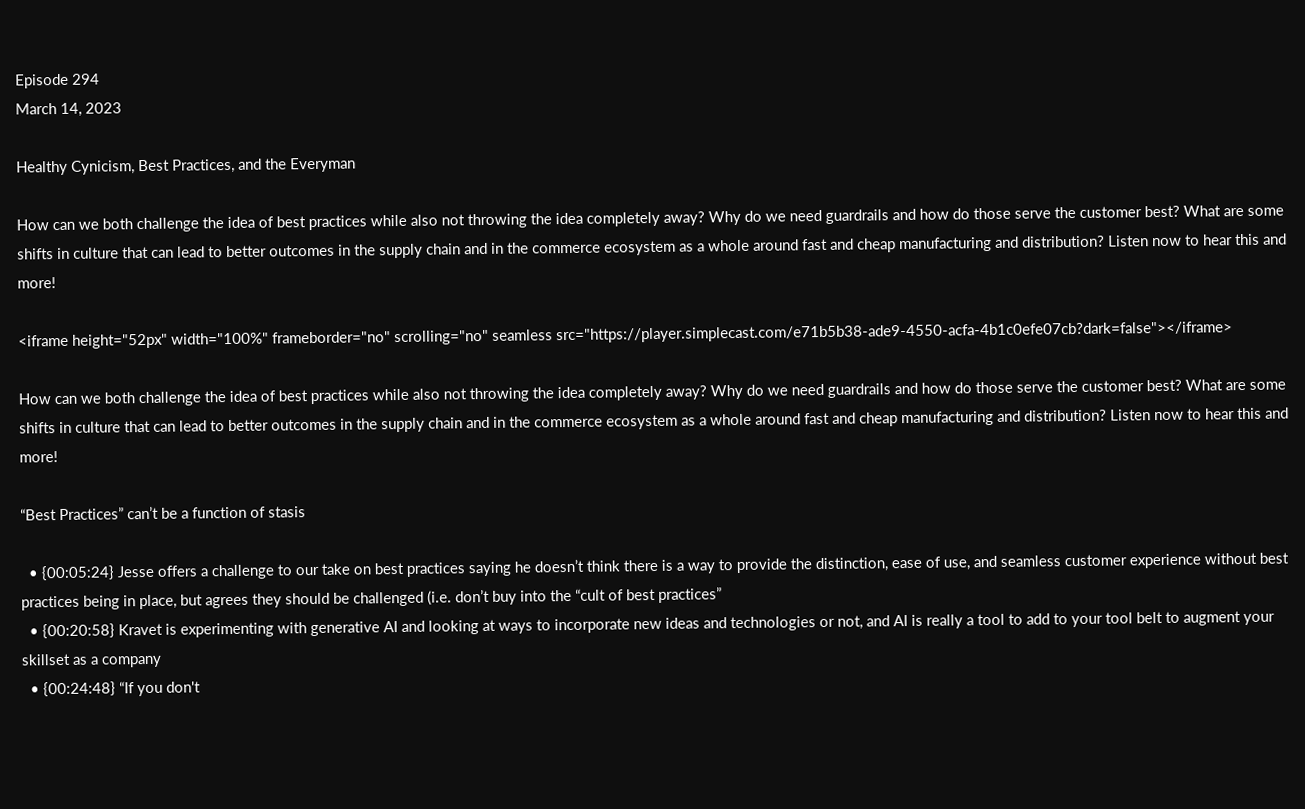Episode 294
March 14, 2023

Healthy Cynicism, Best Practices, and the Everyman

How can we both challenge the idea of best practices while also not throwing the idea completely away? Why do we need guardrails and how do those serve the customer best? What are some shifts in culture that can lead to better outcomes in the supply chain and in the commerce ecosystem as a whole around fast and cheap manufacturing and distribution? Listen now to hear this and more!

<iframe height="52px" width="100%" frameborder="no" scrolling="no" seamless src="https://player.simplecast.com/e71b5b38-ade9-4550-acfa-4b1c0efe07cb?dark=false"></iframe>

How can we both challenge the idea of best practices while also not throwing the idea completely away? Why do we need guardrails and how do those serve the customer best? What are some shifts in culture that can lead to better outcomes in the supply chain and in the commerce ecosystem as a whole around fast and cheap manufacturing and distribution? Listen now to hear this and more!

“Best Practices” can’t be a function of stasis

  • {00:05:24} Jesse offers a challenge to our take on best practices saying he doesn’t think there is a way to provide the distinction, ease of use, and seamless customer experience without best practices being in place, but agrees they should be challenged (i.e. don’t buy into the “cult of best practices”
  • {00:20:58} Kravet is experimenting with generative AI and looking at ways to incorporate new ideas and technologies or not, and AI is really a tool to add to your tool belt to augment your skillset as a company
  • {00:24:48} “If you don't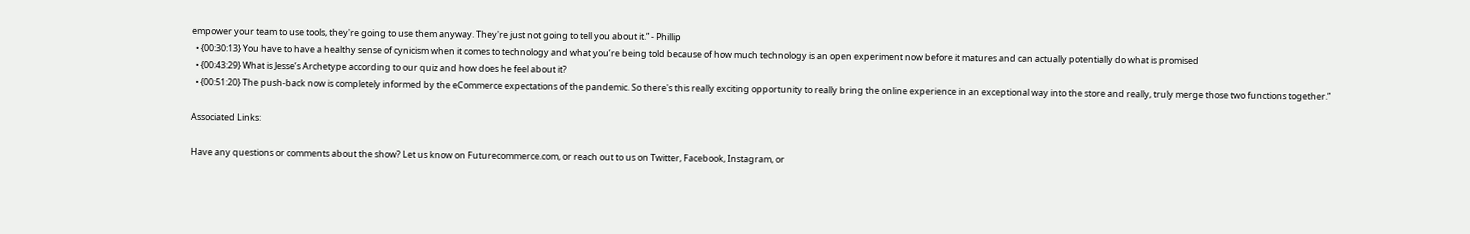empower your team to use tools, they're going to use them anyway. They're just not going to tell you about it.” - Phillip
  • {00:30:13} You have to have a healthy sense of cynicism when it comes to technology and what you’re being told because of how much technology is an open experiment now before it matures and can actually potentially do what is promised
  • {00:43:29} What is Jesse’s Archetype according to our quiz and how does he feel about it?
  • {00:51:20} The push-back now is completely informed by the eCommerce expectations of the pandemic. So there's this really exciting opportunity to really bring the online experience in an exceptional way into the store and really, truly merge those two functions together.”

Associated Links:

Have any questions or comments about the show? Let us know on Futurecommerce.com, or reach out to us on Twitter, Facebook, Instagram, or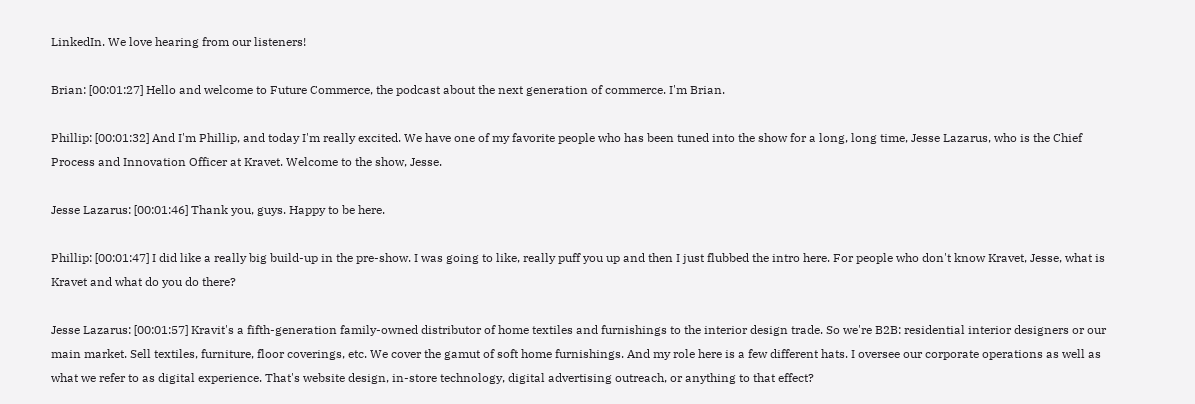LinkedIn. We love hearing from our listeners!

Brian: [00:01:27] Hello and welcome to Future Commerce, the podcast about the next generation of commerce. I'm Brian.

Phillip: [00:01:32] And I'm Phillip, and today I'm really excited. We have one of my favorite people who has been tuned into the show for a long, long time, Jesse Lazarus, who is the Chief Process and Innovation Officer at Kravet. Welcome to the show, Jesse.

Jesse Lazarus: [00:01:46] Thank you, guys. Happy to be here.

Phillip: [00:01:47] I did like a really big build-up in the pre-show. I was going to like, really puff you up and then I just flubbed the intro here. For people who don't know Kravet, Jesse, what is Kravet and what do you do there?

Jesse Lazarus: [00:01:57] Kravit's a fifth-generation family-owned distributor of home textiles and furnishings to the interior design trade. So we're B2B: residential interior designers or our main market. Sell textiles, furniture, floor coverings, etc. We cover the gamut of soft home furnishings. And my role here is a few different hats. I oversee our corporate operations as well as what we refer to as digital experience. That's website design, in-store technology, digital advertising outreach, or anything to that effect?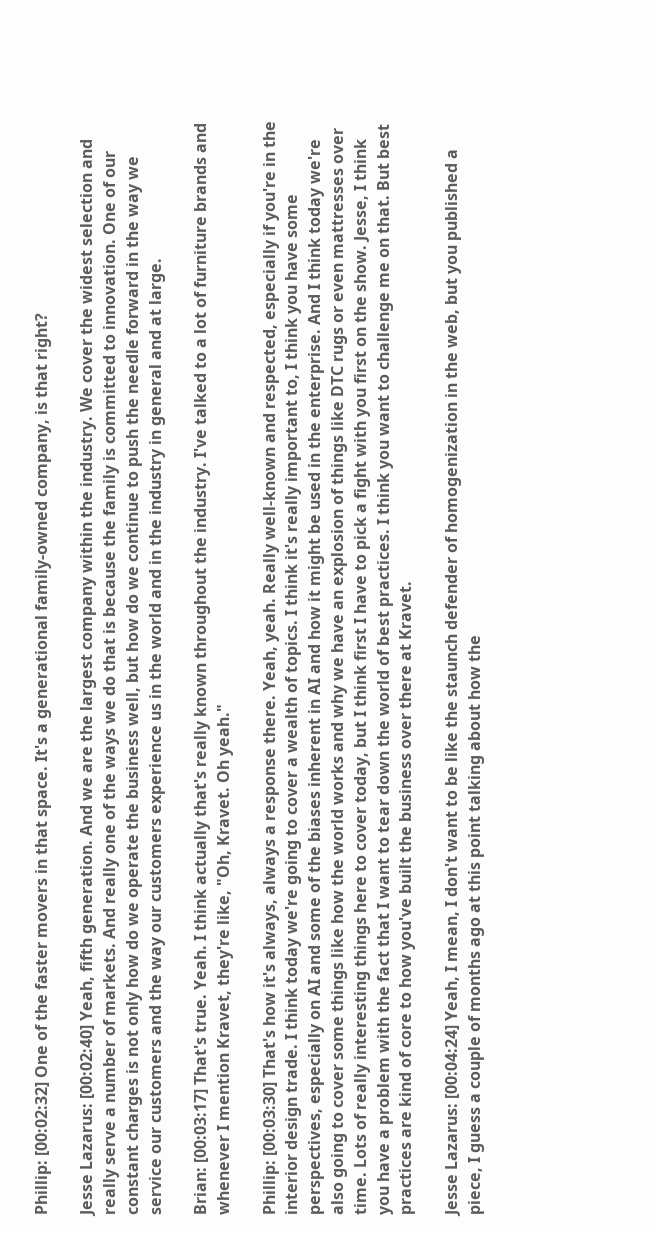Phillip: [00:02:32] One of the faster movers in that space. It's a generational family-owned company, is that right?

Jesse Lazarus: [00:02:40] Yeah, fifth generation. And we are the largest company within the industry. We cover the widest selection and really serve a number of markets. And really one of the ways we do that is because the family is committed to innovation. One of our constant charges is not only how do we operate the business well, but how do we continue to push the needle forward in the way we service our customers and the way our customers experience us in the world and in the industry in general and at large.

Brian: [00:03:17] That's true. Yeah. I think actually that's really known throughout the industry. I've talked to a lot of furniture brands and whenever I mention Kravet, they're like, "Oh, Kravet. Oh yeah."

Phillip: [00:03:30] That's how it's always, always a response there. Yeah, yeah. Really well-known and respected, especially if you're in the interior design trade. I think today we're going to cover a wealth of topics. I think it's really important to, I think you have some perspectives, especially on AI and some of the biases inherent in AI and how it might be used in the enterprise. And I think today we're also going to cover some things like how the world works and why we have an explosion of things like DTC rugs or even mattresses over time. Lots of really interesting things here to cover today, but I think first I have to pick a fight with you first on the show. Jesse, I think you have a problem with the fact that I want to tear down the world of best practices. I think you want to challenge me on that. But best practices are kind of core to how you've built the business over there at Kravet.

Jesse Lazarus: [00:04:24] Yeah, I mean, I don't want to be like the staunch defender of homogenization in the web, but you published a piece, I guess a couple of months ago at this point talking about how the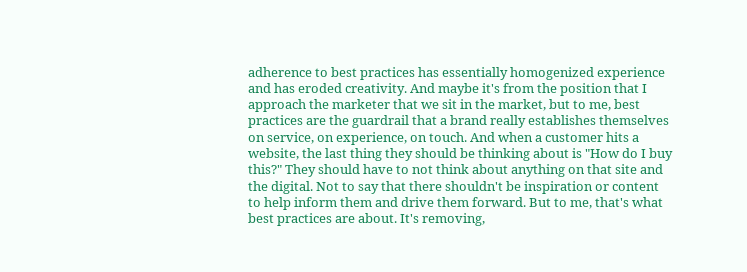adherence to best practices has essentially homogenized experience and has eroded creativity. And maybe it's from the position that I approach the marketer that we sit in the market, but to me, best practices are the guardrail that a brand really establishes themselves on service, on experience, on touch. And when a customer hits a website, the last thing they should be thinking about is "How do I buy this?" They should have to not think about anything on that site and the digital. Not to say that there shouldn't be inspiration or content to help inform them and drive them forward. But to me, that's what best practices are about. It's removing,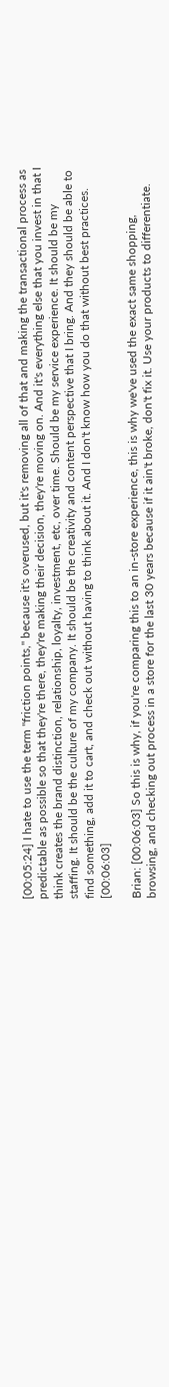[00:05:24] I hate to use the term "friction points," because it's overused, but it's removing all of that and making the transactional process as predictable as possible so that they're there, they're making their decision, they're moving on. And it's everything else that you invest in that I think creates the brand distinction, relationship, loyalty, investment, etc, over time. Should be my service experience. It should be my staffing. It should be the culture of my company. It should be the creativity and content perspective that I bring. And they should be able to find something, add it to cart, and check out without having to think about it. And I don't know how you do that without best practices. [00:06:03]

Brian: [00:06:03] So this is why, if you're comparing this to an in-store experience, this is why we've used the exact same shopping, browsing, and checking out process in a store for the last 30 years because if it ain't broke, don't fix it. Use your products to differentiate.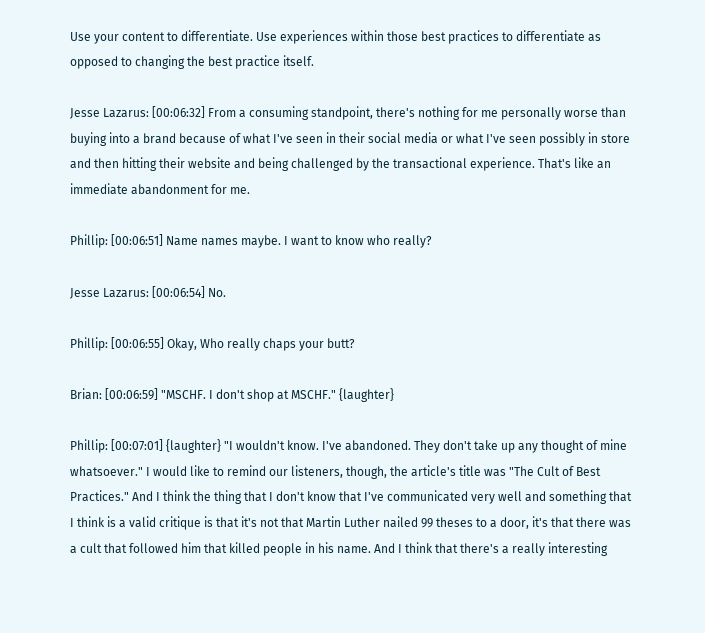Use your content to differentiate. Use experiences within those best practices to differentiate as opposed to changing the best practice itself.

Jesse Lazarus: [00:06:32] From a consuming standpoint, there's nothing for me personally worse than buying into a brand because of what I've seen in their social media or what I've seen possibly in store and then hitting their website and being challenged by the transactional experience. That's like an immediate abandonment for me.

Phillip: [00:06:51] Name names maybe. I want to know who really?

Jesse Lazarus: [00:06:54] No.

Phillip: [00:06:55] Okay, Who really chaps your butt?

Brian: [00:06:59] "MSCHF. I don't shop at MSCHF." {laughter}

Phillip: [00:07:01] {laughter} "I wouldn't know. I've abandoned. They don't take up any thought of mine whatsoever." I would like to remind our listeners, though, the article's title was "The Cult of Best Practices." And I think the thing that I don't know that I've communicated very well and something that I think is a valid critique is that it's not that Martin Luther nailed 99 theses to a door, it's that there was a cult that followed him that killed people in his name. And I think that there's a really interesting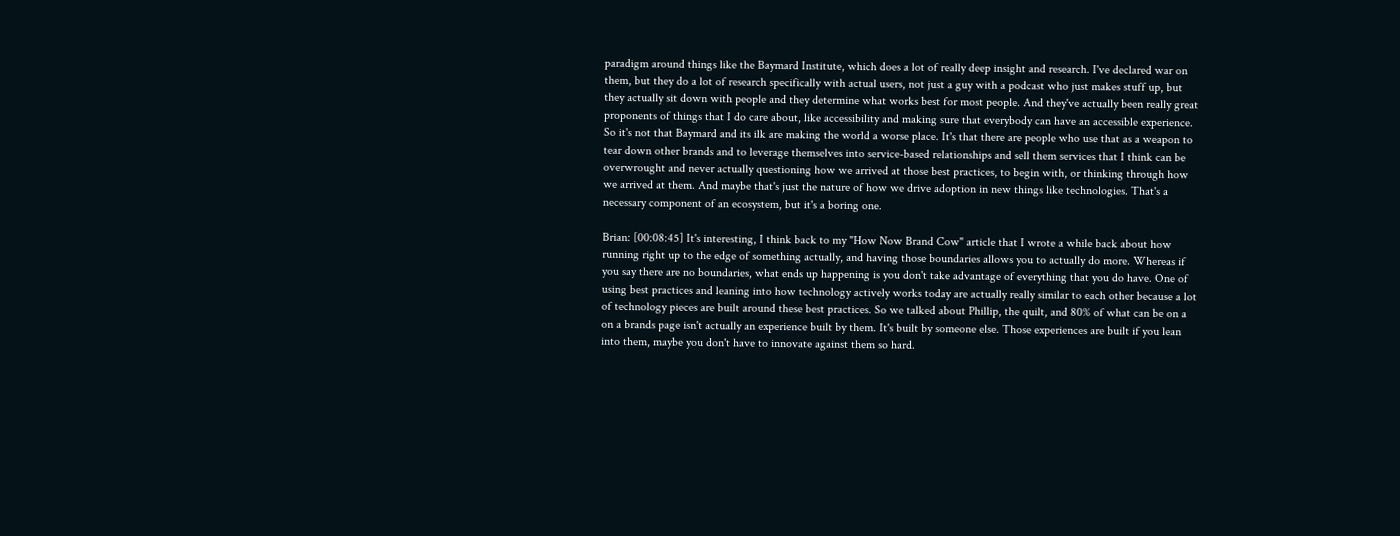paradigm around things like the Baymard Institute, which does a lot of really deep insight and research. I've declared war on them, but they do a lot of research specifically with actual users, not just a guy with a podcast who just makes stuff up, but they actually sit down with people and they determine what works best for most people. And they've actually been really great proponents of things that I do care about, like accessibility and making sure that everybody can have an accessible experience. So it's not that Baymard and its ilk are making the world a worse place. It's that there are people who use that as a weapon to tear down other brands and to leverage themselves into service-based relationships and sell them services that I think can be overwrought and never actually questioning how we arrived at those best practices, to begin with, or thinking through how we arrived at them. And maybe that's just the nature of how we drive adoption in new things like technologies. That's a necessary component of an ecosystem, but it's a boring one.

Brian: [00:08:45] It's interesting, I think back to my "How Now Brand Cow" article that I wrote a while back about how running right up to the edge of something actually, and having those boundaries allows you to actually do more. Whereas if you say there are no boundaries, what ends up happening is you don't take advantage of everything that you do have. One of using best practices and leaning into how technology actively works today are actually really similar to each other because a lot of technology pieces are built around these best practices. So we talked about Phillip, the quilt, and 80% of what can be on a on a brands page isn't actually an experience built by them. It's built by someone else. Those experiences are built if you lean into them, maybe you don't have to innovate against them so hard.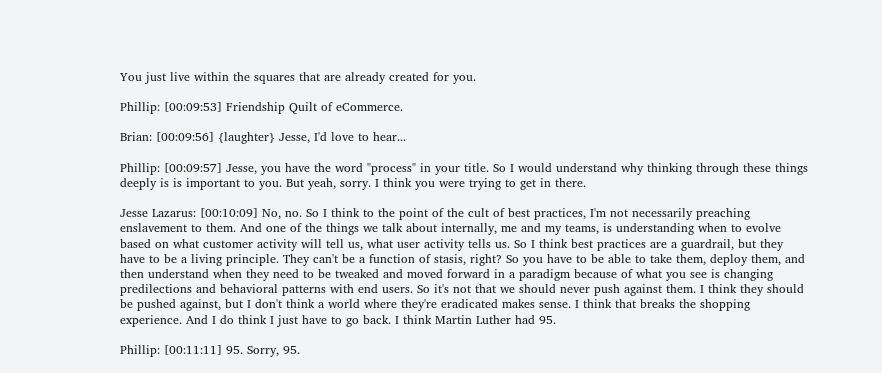You just live within the squares that are already created for you.

Phillip: [00:09:53] Friendship Quilt of eCommerce.

Brian: [00:09:56] {laughter} Jesse, I'd love to hear...

Phillip: [00:09:57] Jesse, you have the word "process" in your title. So I would understand why thinking through these things deeply is is important to you. But yeah, sorry. I think you were trying to get in there.

Jesse Lazarus: [00:10:09] No, no. So I think to the point of the cult of best practices, I'm not necessarily preaching enslavement to them. And one of the things we talk about internally, me and my teams, is understanding when to evolve based on what customer activity will tell us, what user activity tells us. So I think best practices are a guardrail, but they have to be a living principle. They can't be a function of stasis, right? So you have to be able to take them, deploy them, and then understand when they need to be tweaked and moved forward in a paradigm because of what you see is changing predilections and behavioral patterns with end users. So it's not that we should never push against them. I think they should be pushed against, but I don't think a world where they're eradicated makes sense. I think that breaks the shopping experience. And I do think I just have to go back. I think Martin Luther had 95.

Phillip: [00:11:11] 95. Sorry, 95.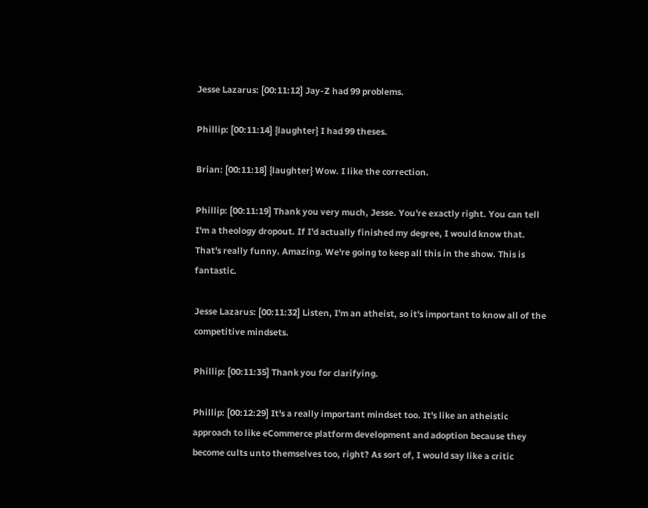Jesse Lazarus: [00:11:12] Jay-Z had 99 problems.

Phillip: [00:11:14] {laughter} I had 99 theses.

Brian: [00:11:18] {laughter} Wow. I like the correction.

Phillip: [00:11:19] Thank you very much, Jesse. You're exactly right. You can tell I'm a theology dropout. If I'd actually finished my degree, I would know that. That's really funny. Amazing. We're going to keep all this in the show. This is fantastic.

Jesse Lazarus: [00:11:32] Listen, I'm an atheist, so it's important to know all of the competitive mindsets.

Phillip: [00:11:35] Thank you for clarifying.

Phillip: [00:12:29] It's a really important mindset too. It's like an atheistic approach to like eCommerce platform development and adoption because they become cults unto themselves too, right? As sort of, I would say like a critic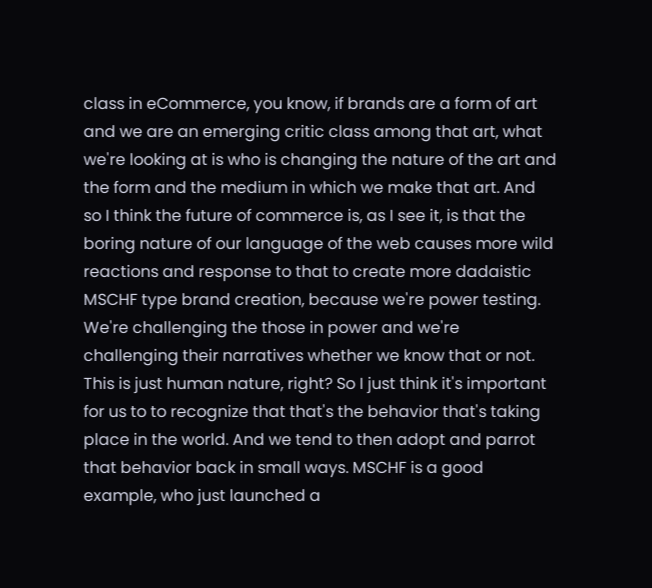class in eCommerce, you know, if brands are a form of art and we are an emerging critic class among that art, what we're looking at is who is changing the nature of the art and the form and the medium in which we make that art. And so I think the future of commerce is, as I see it, is that the boring nature of our language of the web causes more wild reactions and response to that to create more dadaistic MSCHF type brand creation, because we're power testing. We're challenging the those in power and we're challenging their narratives whether we know that or not. This is just human nature, right? So I just think it's important for us to to recognize that that's the behavior that's taking place in the world. And we tend to then adopt and parrot that behavior back in small ways. MSCHF is a good example, who just launched a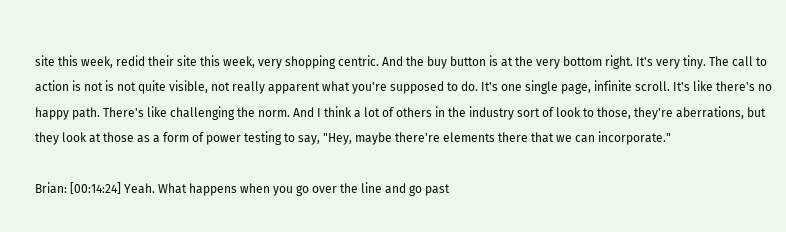site this week, redid their site this week, very shopping centric. And the buy button is at the very bottom right. It's very tiny. The call to action is not is not quite visible, not really apparent what you're supposed to do. It's one single page, infinite scroll. It's like there's no happy path. There's like challenging the norm. And I think a lot of others in the industry sort of look to those, they're aberrations, but they look at those as a form of power testing to say, "Hey, maybe there're elements there that we can incorporate."

Brian: [00:14:24] Yeah. What happens when you go over the line and go past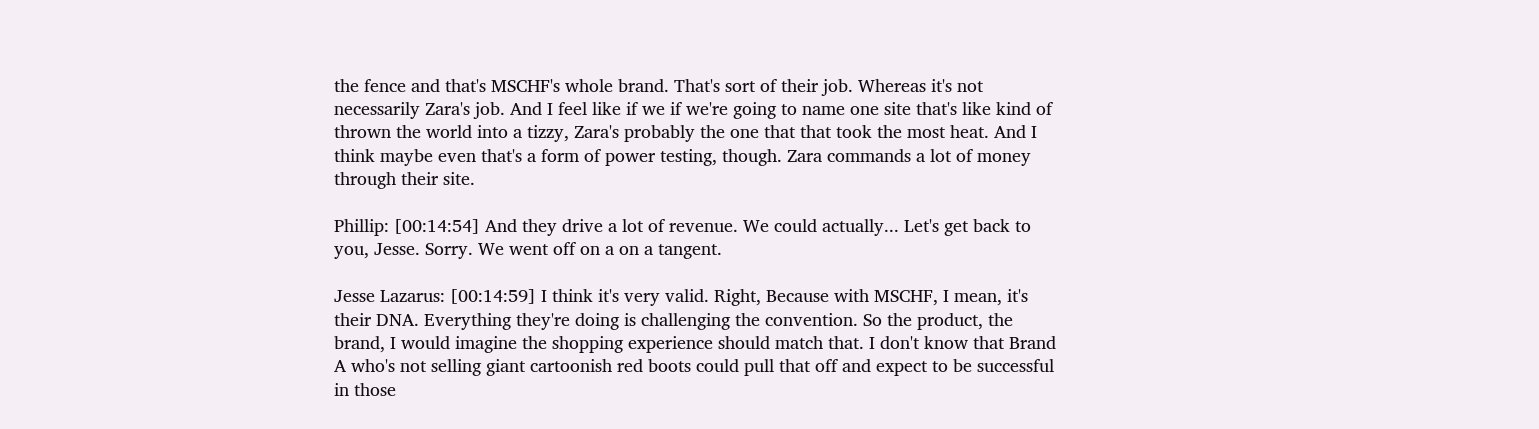the fence and that's MSCHF's whole brand. That's sort of their job. Whereas it's not necessarily Zara's job. And I feel like if we if we're going to name one site that's like kind of thrown the world into a tizzy, Zara's probably the one that that took the most heat. And I think maybe even that's a form of power testing, though. Zara commands a lot of money through their site.

Phillip: [00:14:54] And they drive a lot of revenue. We could actually... Let's get back to you, Jesse. Sorry. We went off on a on a tangent.

Jesse Lazarus: [00:14:59] I think it's very valid. Right, Because with MSCHF, I mean, it's their DNA. Everything they're doing is challenging the convention. So the product, the brand, I would imagine the shopping experience should match that. I don't know that Brand A who's not selling giant cartoonish red boots could pull that off and expect to be successful in those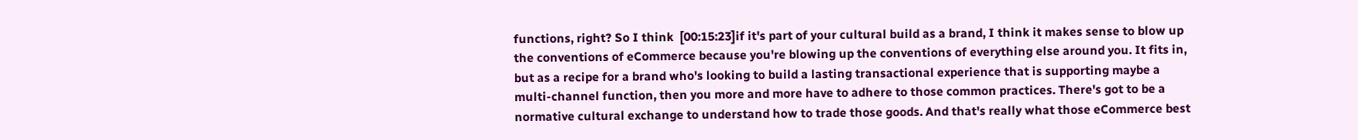functions, right? So I think  [00:15:23]if it's part of your cultural build as a brand, I think it makes sense to blow up the conventions of eCommerce because you're blowing up the conventions of everything else around you. It fits in, but as a recipe for a brand who's looking to build a lasting transactional experience that is supporting maybe a multi-channel function, then you more and more have to adhere to those common practices. There's got to be a normative cultural exchange to understand how to trade those goods. And that's really what those eCommerce best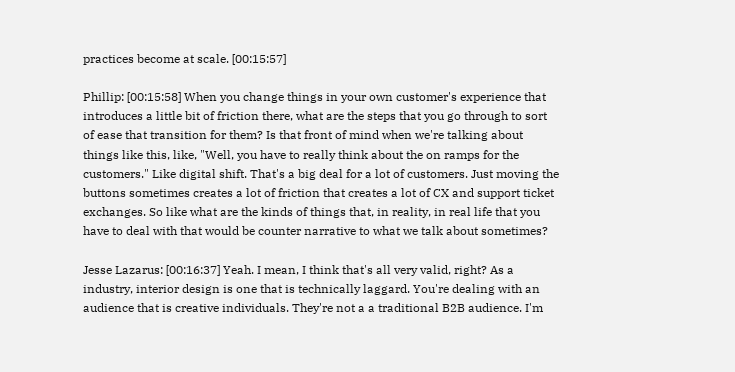practices become at scale. [00:15:57]

Phillip: [00:15:58] When you change things in your own customer's experience that introduces a little bit of friction there, what are the steps that you go through to sort of ease that transition for them? Is that front of mind when we're talking about things like this, like, "Well, you have to really think about the on ramps for the customers." Like digital shift. That's a big deal for a lot of customers. Just moving the buttons sometimes creates a lot of friction that creates a lot of CX and support ticket exchanges. So like what are the kinds of things that, in reality, in real life that you have to deal with that would be counter narrative to what we talk about sometimes?

Jesse Lazarus: [00:16:37] Yeah. I mean, I think that's all very valid, right? As a industry, interior design is one that is technically laggard. You're dealing with an audience that is creative individuals. They're not a a traditional B2B audience. I'm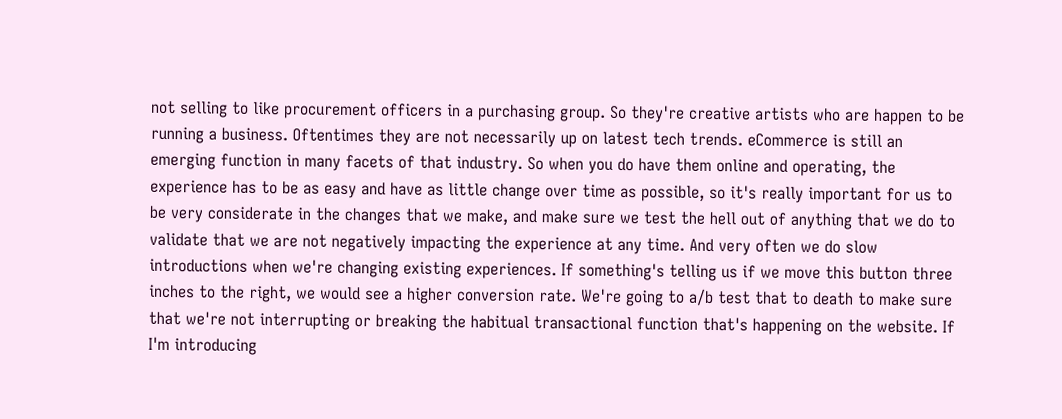not selling to like procurement officers in a purchasing group. So they're creative artists who are happen to be running a business. Oftentimes they are not necessarily up on latest tech trends. eCommerce is still an emerging function in many facets of that industry. So when you do have them online and operating, the experience has to be as easy and have as little change over time as possible, so it's really important for us to be very considerate in the changes that we make, and make sure we test the hell out of anything that we do to validate that we are not negatively impacting the experience at any time. And very often we do slow introductions when we're changing existing experiences. If something's telling us if we move this button three inches to the right, we would see a higher conversion rate. We're going to a/b test that to death to make sure that we're not interrupting or breaking the habitual transactional function that's happening on the website. If I'm introducing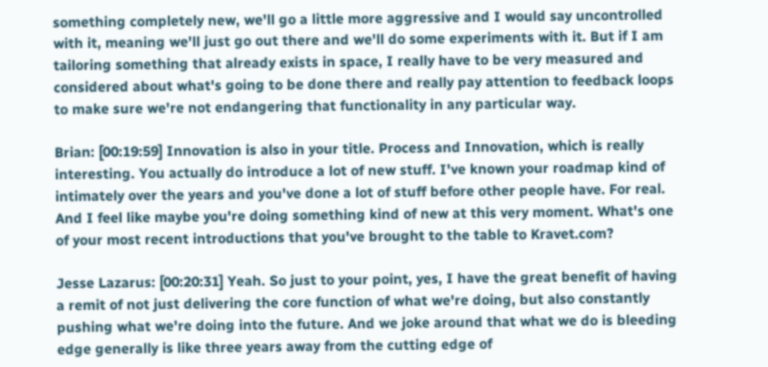something completely new, we'll go a little more aggressive and I would say uncontrolled with it, meaning we'll just go out there and we'll do some experiments with it. But if I am tailoring something that already exists in space, I really have to be very measured and considered about what's going to be done there and really pay attention to feedback loops to make sure we're not endangering that functionality in any particular way.

Brian: [00:19:59] Innovation is also in your title. Process and Innovation, which is really interesting. You actually do introduce a lot of new stuff. I've known your roadmap kind of intimately over the years and you've done a lot of stuff before other people have. For real. And I feel like maybe you're doing something kind of new at this very moment. What's one of your most recent introductions that you've brought to the table to Kravet.com?

Jesse Lazarus: [00:20:31] Yeah. So just to your point, yes, I have the great benefit of having a remit of not just delivering the core function of what we're doing, but also constantly pushing what we're doing into the future. And we joke around that what we do is bleeding edge generally is like three years away from the cutting edge of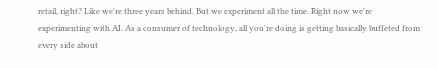retail, right? Like we're three years behind. But we experiment all the time. Right now we're experimenting with AI. As a consumer of technology, all you're doing is getting basically buffeted from every side about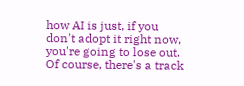how AI is just, if you don't adopt it right now, you're going to lose out. Of course, there's a track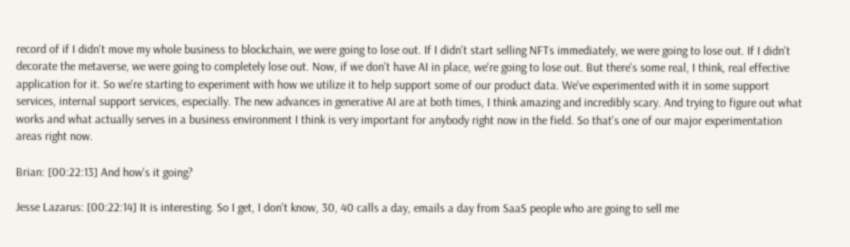record of if I didn't move my whole business to blockchain, we were going to lose out. If I didn't start selling NFTs immediately, we were going to lose out. If I didn't decorate the metaverse, we were going to completely lose out. Now, if we don't have AI in place, we're going to lose out. But there's some real, I think, real effective application for it. So we're starting to experiment with how we utilize it to help support some of our product data. We've experimented with it in some support services, internal support services, especially. The new advances in generative AI are at both times, I think amazing and incredibly scary. And trying to figure out what works and what actually serves in a business environment I think is very important for anybody right now in the field. So that's one of our major experimentation areas right now.

Brian: [00:22:13] And how's it going?

Jesse Lazarus: [00:22:14] It is interesting. So I get, I don't know, 30, 40 calls a day, emails a day from SaaS people who are going to sell me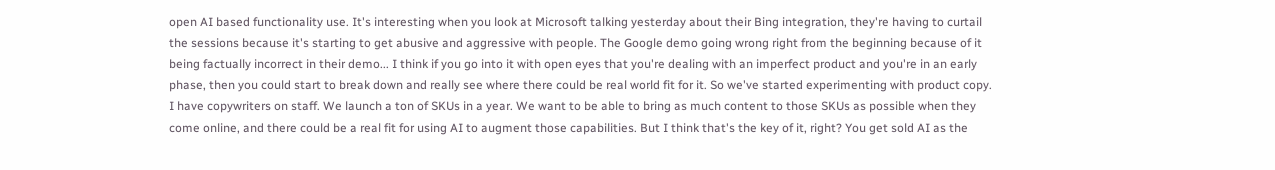open AI based functionality use. It's interesting when you look at Microsoft talking yesterday about their Bing integration, they're having to curtail the sessions because it's starting to get abusive and aggressive with people. The Google demo going wrong right from the beginning because of it being factually incorrect in their demo... I think if you go into it with open eyes that you're dealing with an imperfect product and you're in an early phase, then you could start to break down and really see where there could be real world fit for it. So we've started experimenting with product copy. I have copywriters on staff. We launch a ton of SKUs in a year. We want to be able to bring as much content to those SKUs as possible when they come online, and there could be a real fit for using AI to augment those capabilities. But I think that's the key of it, right? You get sold AI as the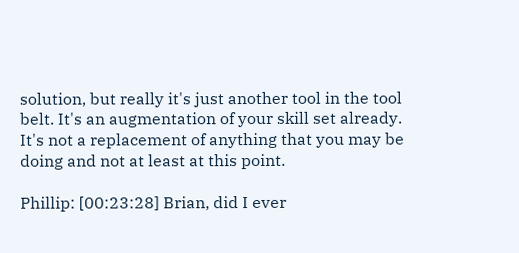solution, but really it's just another tool in the tool belt. It's an augmentation of your skill set already. It's not a replacement of anything that you may be doing and not at least at this point.

Phillip: [00:23:28] Brian, did I ever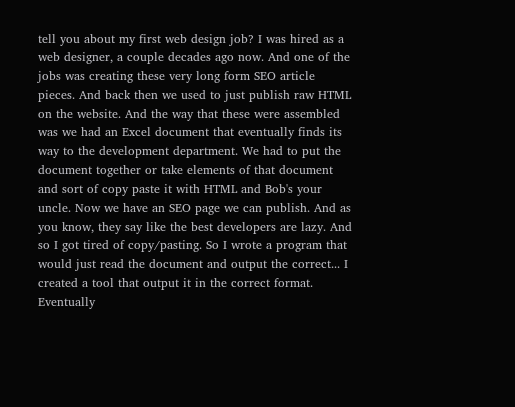tell you about my first web design job? I was hired as a web designer, a couple decades ago now. And one of the jobs was creating these very long form SEO article pieces. And back then we used to just publish raw HTML on the website. And the way that these were assembled was we had an Excel document that eventually finds its way to the development department. We had to put the document together or take elements of that document and sort of copy paste it with HTML and Bob's your uncle. Now we have an SEO page we can publish. And as you know, they say like the best developers are lazy. And so I got tired of copy/pasting. So I wrote a program that would just read the document and output the correct... I created a tool that output it in the correct format. Eventually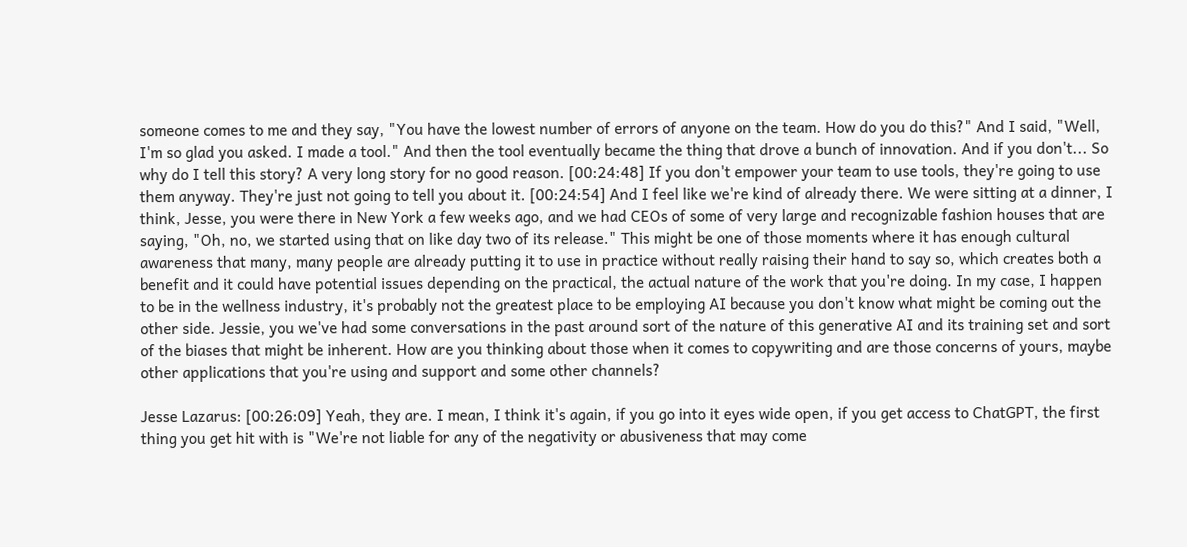someone comes to me and they say, "You have the lowest number of errors of anyone on the team. How do you do this?" And I said, "Well, I'm so glad you asked. I made a tool." And then the tool eventually became the thing that drove a bunch of innovation. And if you don't... So why do I tell this story? A very long story for no good reason. [00:24:48] If you don't empower your team to use tools, they're going to use them anyway. They're just not going to tell you about it. [00:24:54] And I feel like we're kind of already there. We were sitting at a dinner, I think, Jesse, you were there in New York a few weeks ago, and we had CEOs of some of very large and recognizable fashion houses that are saying, "Oh, no, we started using that on like day two of its release." This might be one of those moments where it has enough cultural awareness that many, many people are already putting it to use in practice without really raising their hand to say so, which creates both a benefit and it could have potential issues depending on the practical, the actual nature of the work that you're doing. In my case, I happen to be in the wellness industry, it's probably not the greatest place to be employing AI because you don't know what might be coming out the other side. Jessie, you we've had some conversations in the past around sort of the nature of this generative AI and its training set and sort of the biases that might be inherent. How are you thinking about those when it comes to copywriting and are those concerns of yours, maybe other applications that you're using and support and some other channels?

Jesse Lazarus: [00:26:09] Yeah, they are. I mean, I think it's again, if you go into it eyes wide open, if you get access to ChatGPT, the first thing you get hit with is "We're not liable for any of the negativity or abusiveness that may come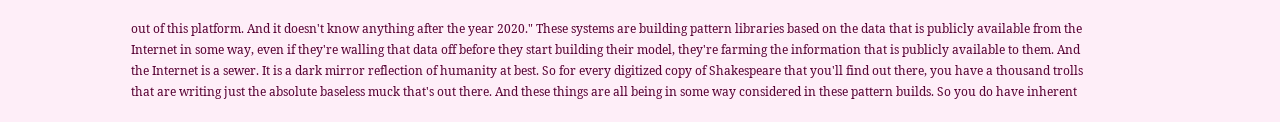out of this platform. And it doesn't know anything after the year 2020." These systems are building pattern libraries based on the data that is publicly available from the Internet in some way, even if they're walling that data off before they start building their model, they're farming the information that is publicly available to them. And the Internet is a sewer. It is a dark mirror reflection of humanity at best. So for every digitized copy of Shakespeare that you'll find out there, you have a thousand trolls that are writing just the absolute baseless muck that's out there. And these things are all being in some way considered in these pattern builds. So you do have inherent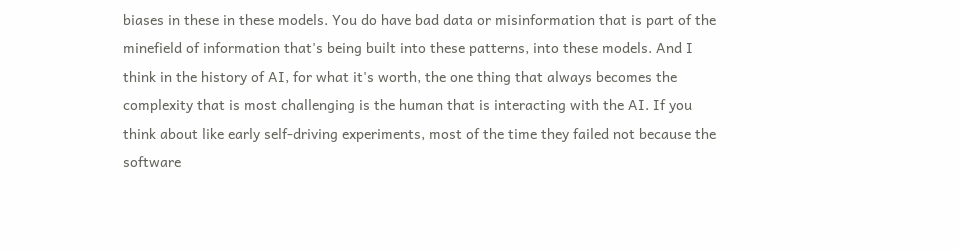biases in these in these models. You do have bad data or misinformation that is part of the minefield of information that's being built into these patterns, into these models. And I think in the history of AI, for what it's worth, the one thing that always becomes the complexity that is most challenging is the human that is interacting with the AI. If you think about like early self-driving experiments, most of the time they failed not because the software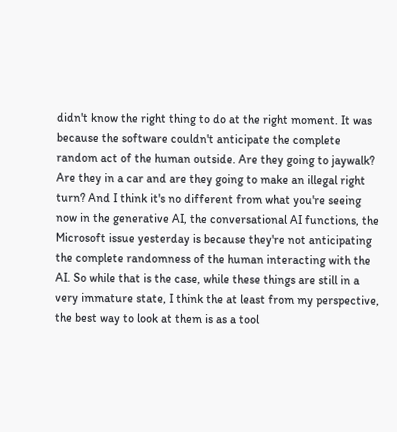didn't know the right thing to do at the right moment. It was because the software couldn't anticipate the complete random act of the human outside. Are they going to jaywalk? Are they in a car and are they going to make an illegal right turn? And I think it's no different from what you're seeing now in the generative AI, the conversational AI functions, the Microsoft issue yesterday is because they're not anticipating the complete randomness of the human interacting with the AI. So while that is the case, while these things are still in a very immature state, I think the at least from my perspective, the best way to look at them is as a tool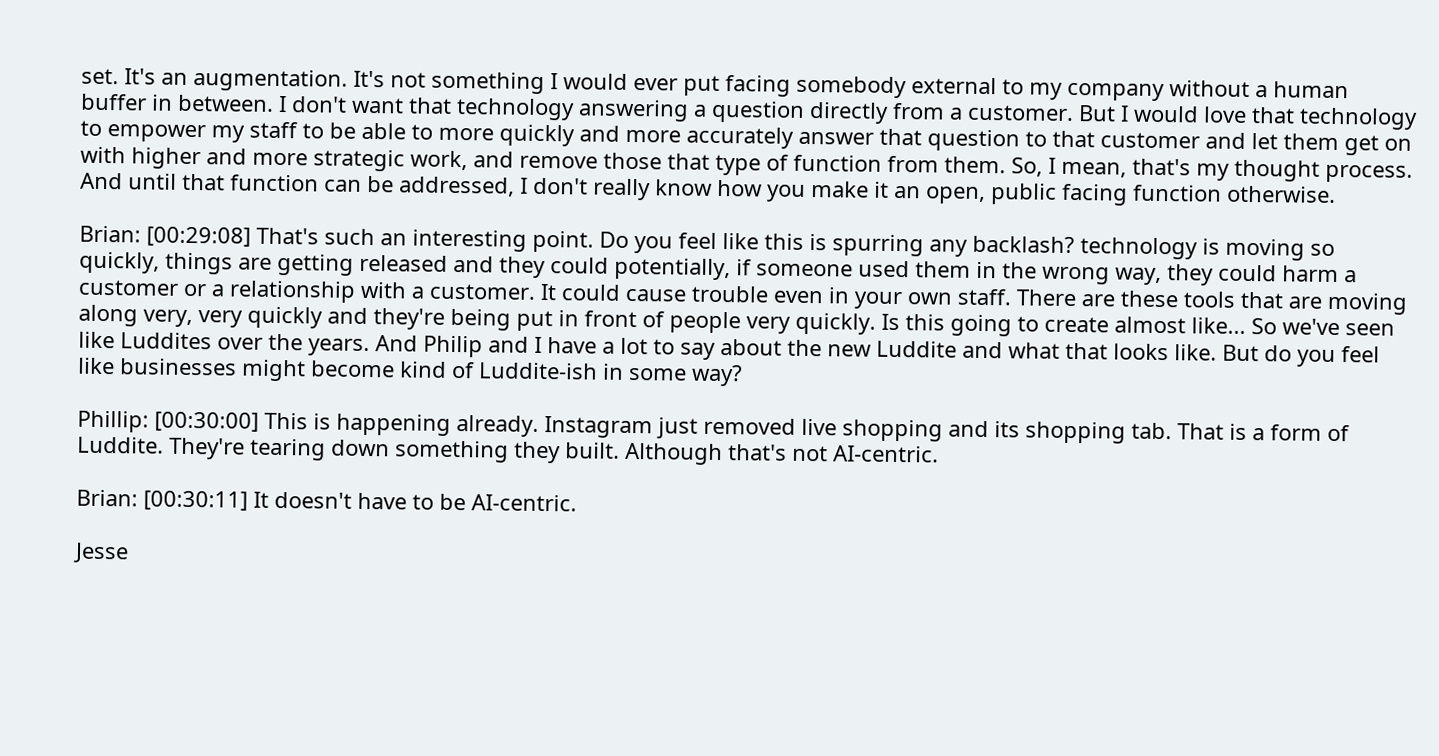set. It's an augmentation. It's not something I would ever put facing somebody external to my company without a human buffer in between. I don't want that technology answering a question directly from a customer. But I would love that technology to empower my staff to be able to more quickly and more accurately answer that question to that customer and let them get on with higher and more strategic work, and remove those that type of function from them. So, I mean, that's my thought process. And until that function can be addressed, I don't really know how you make it an open, public facing function otherwise.

Brian: [00:29:08] That's such an interesting point. Do you feel like this is spurring any backlash? technology is moving so quickly, things are getting released and they could potentially, if someone used them in the wrong way, they could harm a customer or a relationship with a customer. It could cause trouble even in your own staff. There are these tools that are moving along very, very quickly and they're being put in front of people very quickly. Is this going to create almost like... So we've seen like Luddites over the years. And Philip and I have a lot to say about the new Luddite and what that looks like. But do you feel like businesses might become kind of Luddite-ish in some way?

Phillip: [00:30:00] This is happening already. Instagram just removed live shopping and its shopping tab. That is a form of Luddite. They're tearing down something they built. Although that's not AI-centric.

Brian: [00:30:11] It doesn't have to be AI-centric.

Jesse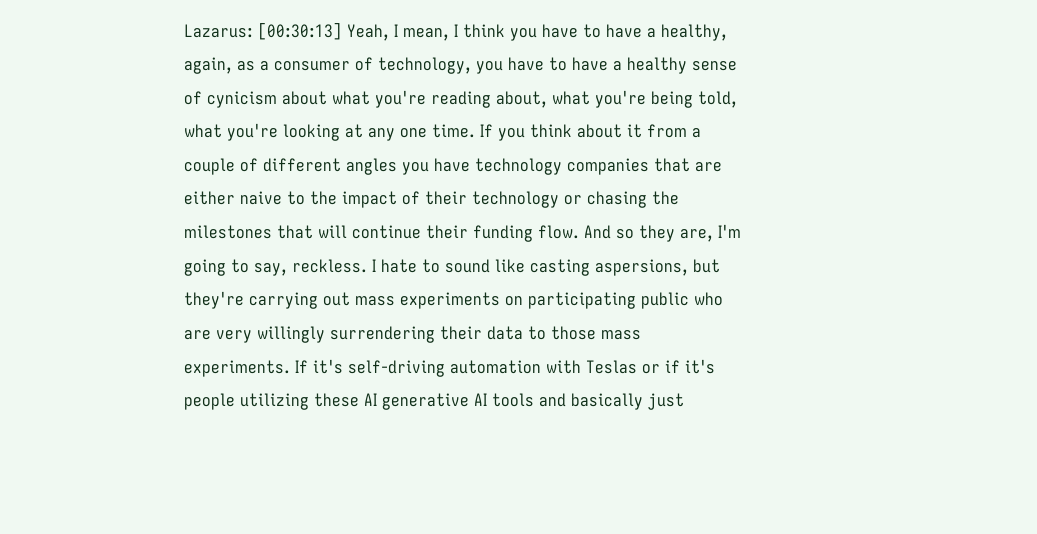Lazarus: [00:30:13] Yeah, I mean, I think you have to have a healthy, again, as a consumer of technology, you have to have a healthy sense of cynicism about what you're reading about, what you're being told, what you're looking at any one time. If you think about it from a couple of different angles you have technology companies that are either naive to the impact of their technology or chasing the milestones that will continue their funding flow. And so they are, I'm going to say, reckless. I hate to sound like casting aspersions, but they're carrying out mass experiments on participating public who are very willingly surrendering their data to those mass experiments. If it's self-driving automation with Teslas or if it's people utilizing these AI generative AI tools and basically just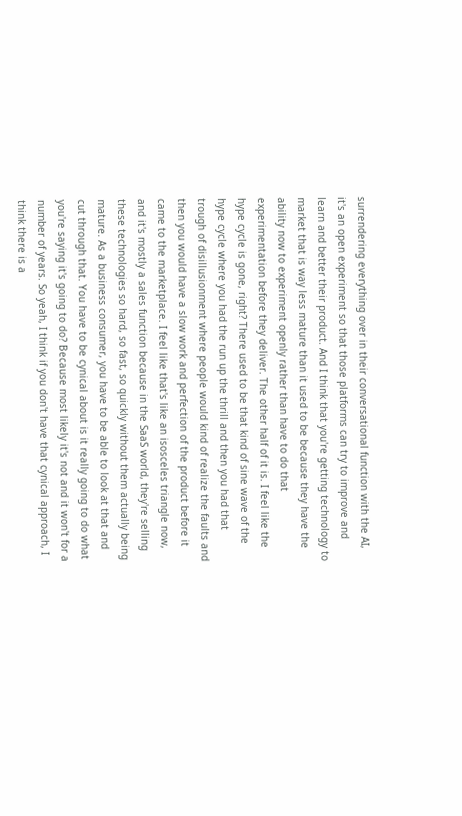surrendering everything over in their conversational function with the AI, it's an open experiment so that those platforms can try to improve and learn and better their product. And I think that you're getting technology to market that is way less mature than it used to be because they have the ability now to experiment openly rather than have to do that experimentation before they deliver. The other half of it is. I feel like the hype cycle is gone, right? There used to be that kind of sine wave of the hype cycle where you had the run up the thrill and then you had that trough of disillusionment where people would kind of realize the faults and then you would have a slow work and perfection of the product before it came to the marketplace. I feel like that's like an isosceles triangle now, and it's mostly a sales function because in the SaaS world, they're selling these technologies so hard, so fast, so quickly without them actually being mature. As a business consumer, you have to be able to look at that and cut through that. You have to be cynical about is it really going to do what you're saying it's going to do? Because most likely it's not and it won't for a number of years. So yeah, I think if you don't have that cynical approach, I think there is a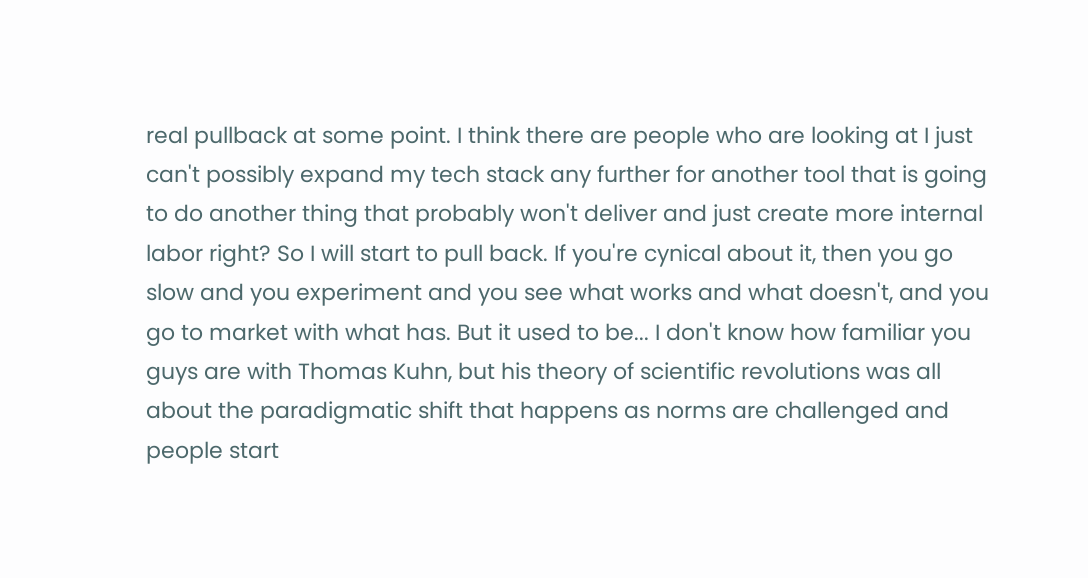real pullback at some point. I think there are people who are looking at I just can't possibly expand my tech stack any further for another tool that is going to do another thing that probably won't deliver and just create more internal labor right? So I will start to pull back. If you're cynical about it, then you go slow and you experiment and you see what works and what doesn't, and you go to market with what has. But it used to be... I don't know how familiar you guys are with Thomas Kuhn, but his theory of scientific revolutions was all about the paradigmatic shift that happens as norms are challenged and people start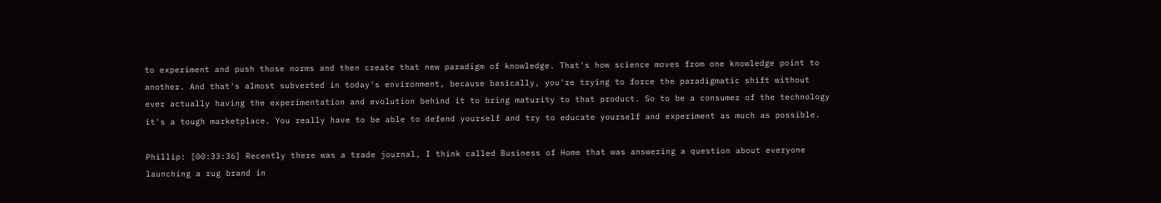to experiment and push those norms and then create that new paradigm of knowledge. That's how science moves from one knowledge point to another. And that's almost subverted in today's environment, because basically, you're trying to force the paradigmatic shift without ever actually having the experimentation and evolution behind it to bring maturity to that product. So to be a consumer of the technology it's a tough marketplace. You really have to be able to defend yourself and try to educate yourself and experiment as much as possible.

Phillip: [00:33:36] Recently there was a trade journal, I think called Business of Home that was answering a question about everyone launching a rug brand in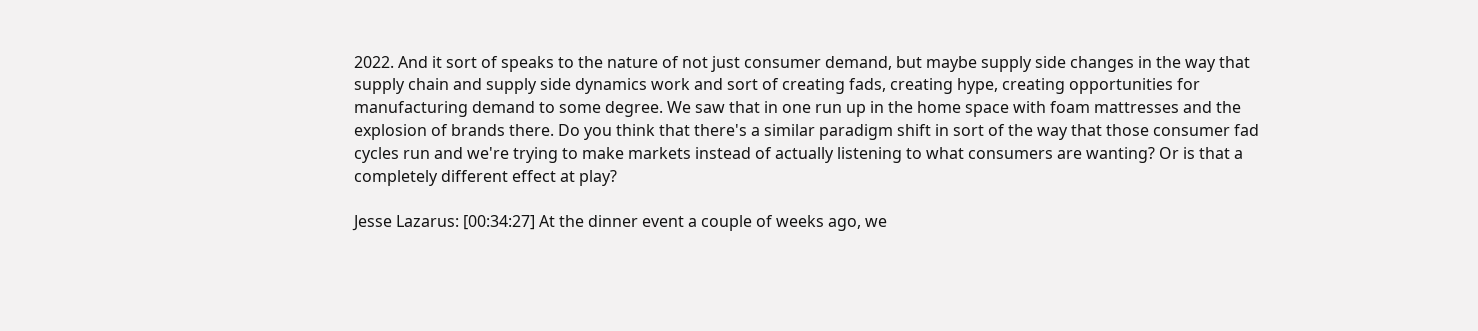2022. And it sort of speaks to the nature of not just consumer demand, but maybe supply side changes in the way that supply chain and supply side dynamics work and sort of creating fads, creating hype, creating opportunities for manufacturing demand to some degree. We saw that in one run up in the home space with foam mattresses and the explosion of brands there. Do you think that there's a similar paradigm shift in sort of the way that those consumer fad cycles run and we're trying to make markets instead of actually listening to what consumers are wanting? Or is that a completely different effect at play?

Jesse Lazarus: [00:34:27] At the dinner event a couple of weeks ago, we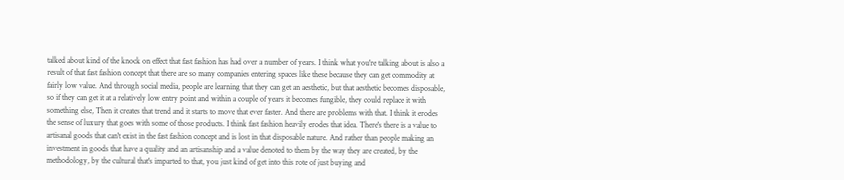talked about kind of the knock on effect that fast fashion has had over a number of years. I think what you're talking about is also a result of that fast fashion concept that there are so many companies entering spaces like these because they can get commodity at fairly low value. And through social media, people are learning that they can get an aesthetic, but that aesthetic becomes disposable, so if they can get it at a relatively low entry point and within a couple of years it becomes fungible, they could replace it with something else, Then it creates that trend and it starts to move that ever faster. And there are problems with that. I think it erodes the sense of luxury that goes with some of those products. I think fast fashion heavily erodes that idea. There's there is a value to artisanal goods that can't exist in the fast fashion concept and is lost in that disposable nature. And rather than people making an investment in goods that have a quality and an artisanship and a value denoted to them by the way they are created, by the methodology, by the cultural that's imparted to that, you just kind of get into this rote of just buying and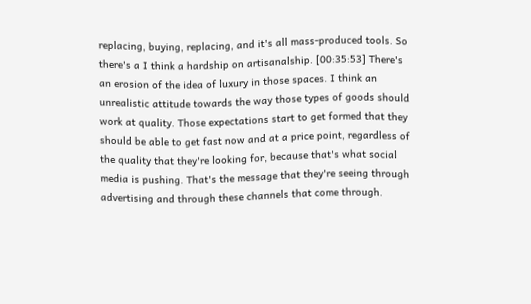replacing, buying, replacing, and it's all mass-produced tools. So there's a I think a hardship on artisanalship. [00:35:53] There's an erosion of the idea of luxury in those spaces. I think an unrealistic attitude towards the way those types of goods should work at quality. Those expectations start to get formed that they should be able to get fast now and at a price point, regardless of the quality that they're looking for, because that's what social media is pushing. That's the message that they're seeing through advertising and through these channels that come through.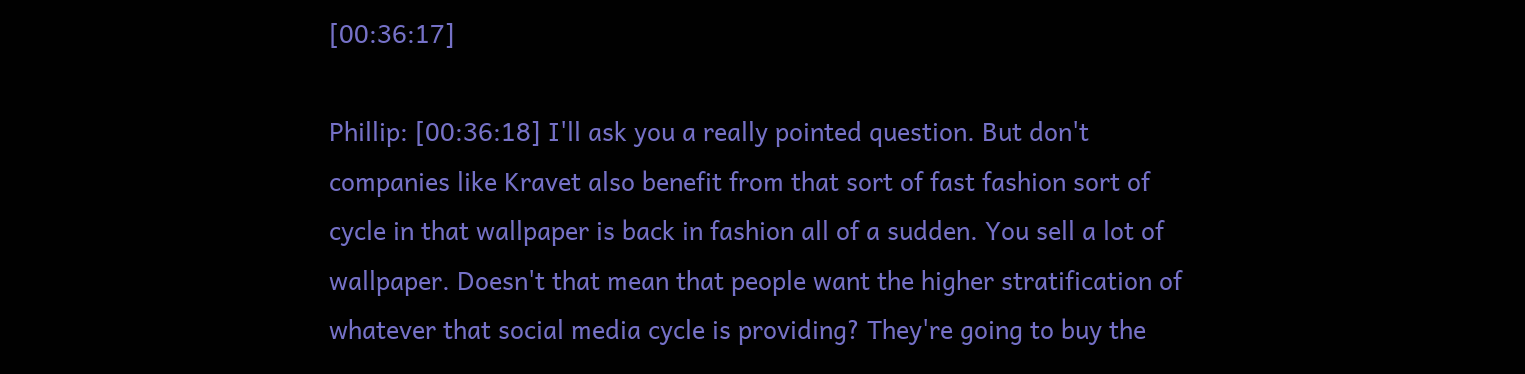[00:36:17]

Phillip: [00:36:18] I'll ask you a really pointed question. But don't companies like Kravet also benefit from that sort of fast fashion sort of cycle in that wallpaper is back in fashion all of a sudden. You sell a lot of wallpaper. Doesn't that mean that people want the higher stratification of whatever that social media cycle is providing? They're going to buy the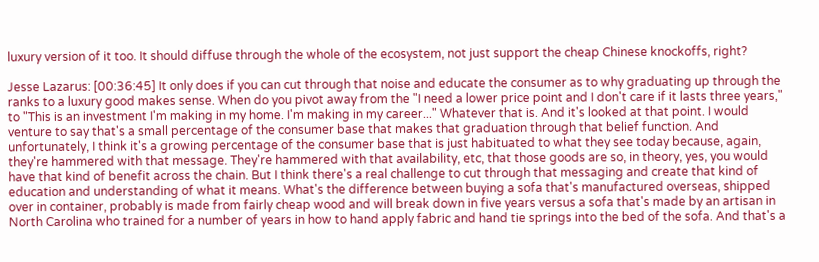luxury version of it too. It should diffuse through the whole of the ecosystem, not just support the cheap Chinese knockoffs, right?

Jesse Lazarus: [00:36:45] It only does if you can cut through that noise and educate the consumer as to why graduating up through the ranks to a luxury good makes sense. When do you pivot away from the "I need a lower price point and I don't care if it lasts three years," to "This is an investment I'm making in my home. I'm making in my career..." Whatever that is. And it's looked at that point. I would venture to say that's a small percentage of the consumer base that makes that graduation through that belief function. And unfortunately, I think it's a growing percentage of the consumer base that is just habituated to what they see today because, again, they're hammered with that message. They're hammered with that availability, etc, that those goods are so, in theory, yes, you would have that kind of benefit across the chain. But I think there's a real challenge to cut through that messaging and create that kind of education and understanding of what it means. What's the difference between buying a sofa that's manufactured overseas, shipped over in container, probably is made from fairly cheap wood and will break down in five years versus a sofa that's made by an artisan in North Carolina who trained for a number of years in how to hand apply fabric and hand tie springs into the bed of the sofa. And that's a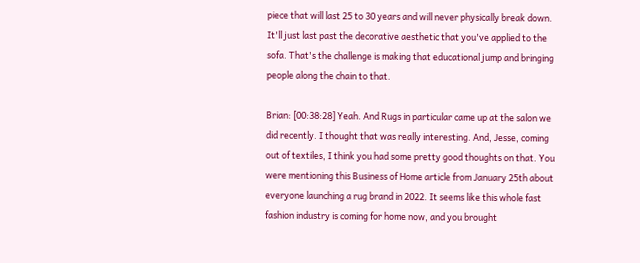piece that will last 25 to 30 years and will never physically break down. It'll just last past the decorative aesthetic that you've applied to the sofa. That's the challenge is making that educational jump and bringing people along the chain to that.

Brian: [00:38:28] Yeah. And Rugs in particular came up at the salon we did recently. I thought that was really interesting. And, Jesse, coming out of textiles, I think you had some pretty good thoughts on that. You were mentioning this Business of Home article from January 25th about everyone launching a rug brand in 2022. It seems like this whole fast fashion industry is coming for home now, and you brought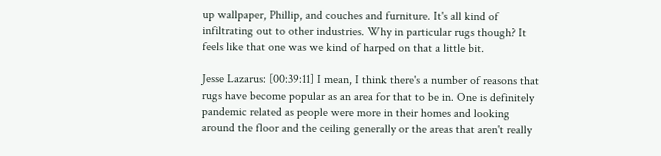up wallpaper, Phillip, and couches and furniture. It's all kind of infiltrating out to other industries. Why in particular rugs though? It feels like that one was we kind of harped on that a little bit.

Jesse Lazarus: [00:39:11] I mean, I think there's a number of reasons that rugs have become popular as an area for that to be in. One is definitely pandemic related as people were more in their homes and looking around the floor and the ceiling generally or the areas that aren't really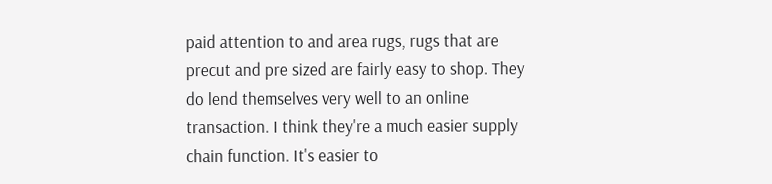paid attention to and area rugs, rugs that are precut and pre sized are fairly easy to shop. They do lend themselves very well to an online transaction. I think they're a much easier supply chain function. It's easier to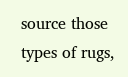source those types of rugs,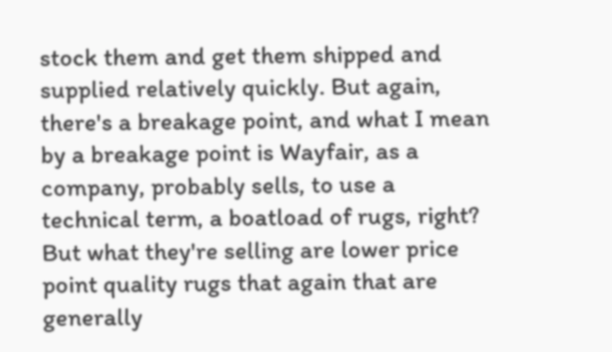stock them and get them shipped and supplied relatively quickly. But again, there's a breakage point, and what I mean by a breakage point is Wayfair, as a company, probably sells, to use a technical term, a boatload of rugs, right? But what they're selling are lower price point quality rugs that again that are generally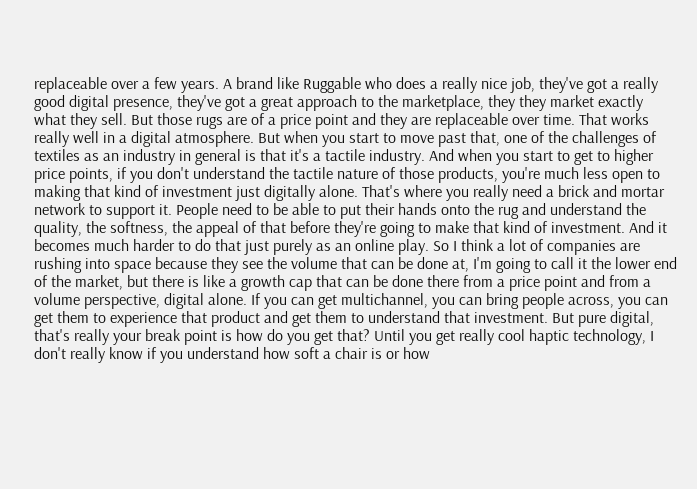replaceable over a few years. A brand like Ruggable who does a really nice job, they've got a really good digital presence, they've got a great approach to the marketplace, they they market exactly what they sell. But those rugs are of a price point and they are replaceable over time. That works really well in a digital atmosphere. But when you start to move past that, one of the challenges of textiles as an industry in general is that it's a tactile industry. And when you start to get to higher price points, if you don't understand the tactile nature of those products, you're much less open to making that kind of investment just digitally alone. That's where you really need a brick and mortar network to support it. People need to be able to put their hands onto the rug and understand the quality, the softness, the appeal of that before they're going to make that kind of investment. And it becomes much harder to do that just purely as an online play. So I think a lot of companies are rushing into space because they see the volume that can be done at, I'm going to call it the lower end of the market, but there is like a growth cap that can be done there from a price point and from a volume perspective, digital alone. If you can get multichannel, you can bring people across, you can get them to experience that product and get them to understand that investment. But pure digital, that's really your break point is how do you get that? Until you get really cool haptic technology, I don't really know if you understand how soft a chair is or how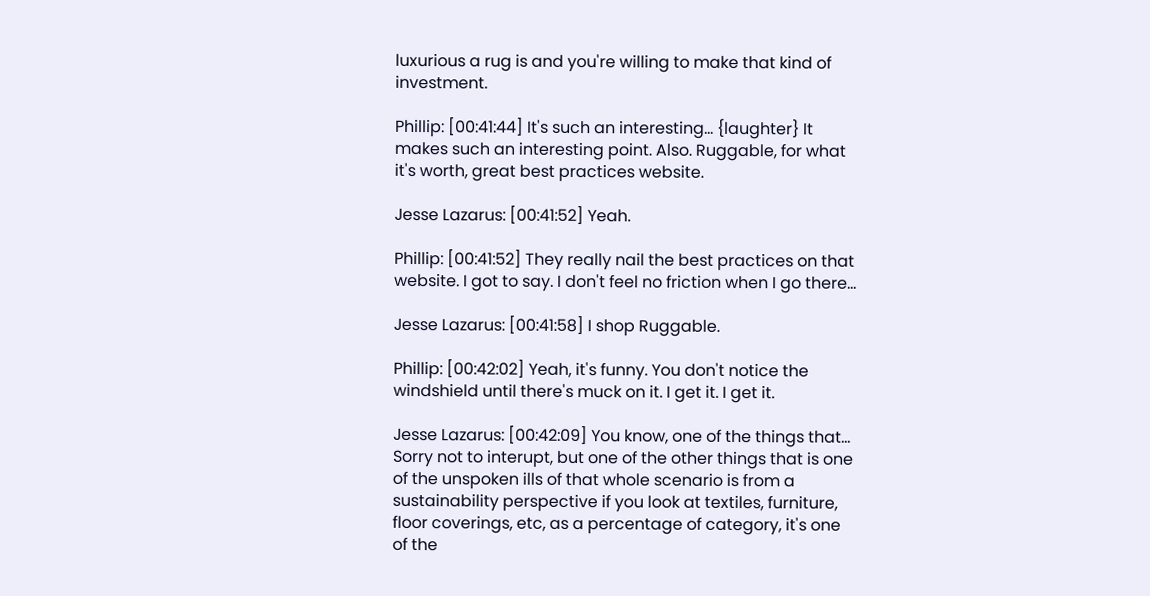luxurious a rug is and you're willing to make that kind of investment.

Phillip: [00:41:44] It's such an interesting... {laughter} It makes such an interesting point. Also. Ruggable, for what it's worth, great best practices website.

Jesse Lazarus: [00:41:52] Yeah.

Phillip: [00:41:52] They really nail the best practices on that website. I got to say. I don't feel no friction when I go there...

Jesse Lazarus: [00:41:58] I shop Ruggable.

Phillip: [00:42:02] Yeah, it's funny. You don't notice the windshield until there's muck on it. I get it. I get it.

Jesse Lazarus: [00:42:09] You know, one of the things that... Sorry not to interupt, but one of the other things that is one of the unspoken ills of that whole scenario is from a sustainability perspective if you look at textiles, furniture, floor coverings, etc, as a percentage of category, it's one of the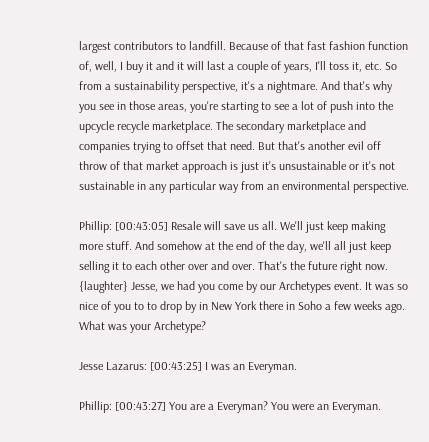largest contributors to landfill. Because of that fast fashion function of, well, I buy it and it will last a couple of years, I'll toss it, etc. So from a sustainability perspective, it's a nightmare. And that's why you see in those areas, you're starting to see a lot of push into the upcycle recycle marketplace. The secondary marketplace and companies trying to offset that need. But that's another evil off throw of that market approach is just it's unsustainable or it's not sustainable in any particular way from an environmental perspective.

Phillip: [00:43:05] Resale will save us all. We'll just keep making more stuff. And somehow at the end of the day, we'll all just keep selling it to each other over and over. That's the future right now. {laughter} Jesse, we had you come by our Archetypes event. It was so nice of you to to drop by in New York there in Soho a few weeks ago. What was your Archetype?

Jesse Lazarus: [00:43:25] I was an Everyman.

Phillip: [00:43:27] You are a Everyman? You were an Everyman.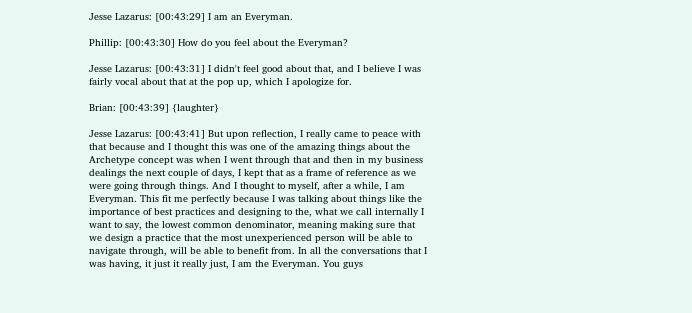Jesse Lazarus: [00:43:29] I am an Everyman.

Phillip: [00:43:30] How do you feel about the Everyman?

Jesse Lazarus: [00:43:31] I didn't feel good about that, and I believe I was fairly vocal about that at the pop up, which I apologize for.

Brian: [00:43:39] {laughter}

Jesse Lazarus: [00:43:41] But upon reflection, I really came to peace with that because and I thought this was one of the amazing things about the Archetype concept was when I went through that and then in my business dealings the next couple of days, I kept that as a frame of reference as we were going through things. And I thought to myself, after a while, I am Everyman. This fit me perfectly because I was talking about things like the importance of best practices and designing to the, what we call internally I want to say, the lowest common denominator, meaning making sure that we design a practice that the most unexperienced person will be able to navigate through, will be able to benefit from. In all the conversations that I was having, it just it really just, I am the Everyman. You guys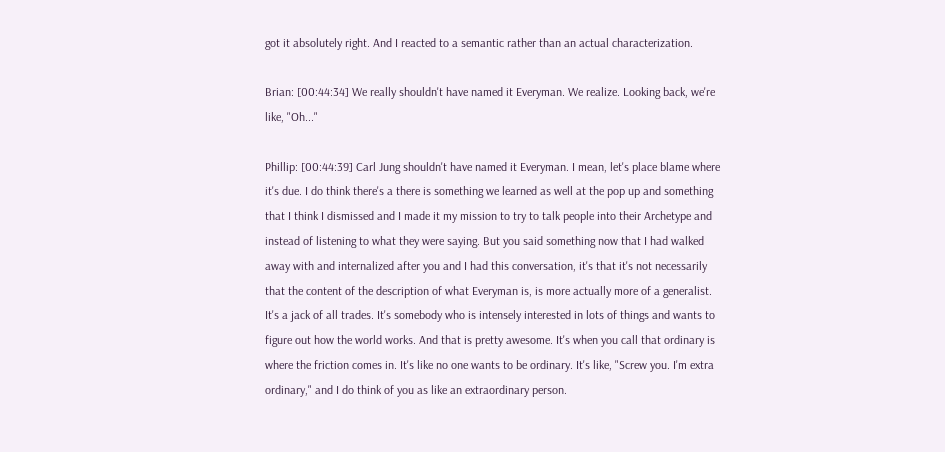got it absolutely right. And I reacted to a semantic rather than an actual characterization.

Brian: [00:44:34] We really shouldn't have named it Everyman. We realize. Looking back, we're like, "Oh..."

Phillip: [00:44:39] Carl Jung shouldn't have named it Everyman. I mean, let's place blame where it's due. I do think there's a there is something we learned as well at the pop up and something that I think I dismissed and I made it my mission to try to talk people into their Archetype and instead of listening to what they were saying. But you said something now that I had walked away with and internalized after you and I had this conversation, it's that it's not necessarily that the content of the description of what Everyman is, is more actually more of a generalist. It's a jack of all trades. It's somebody who is intensely interested in lots of things and wants to figure out how the world works. And that is pretty awesome. It's when you call that ordinary is where the friction comes in. It's like no one wants to be ordinary. It's like, "Screw you. I'm extra ordinary," and I do think of you as like an extraordinary person.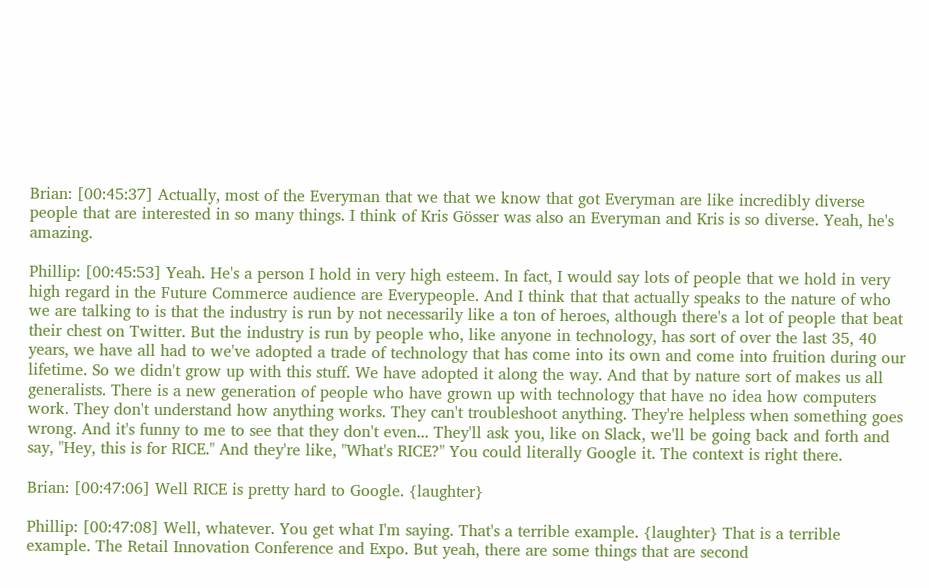Brian: [00:45:37] Actually, most of the Everyman that we that we know that got Everyman are like incredibly diverse people that are interested in so many things. I think of Kris Gösser was also an Everyman and Kris is so diverse. Yeah, he's amazing.

Phillip: [00:45:53] Yeah. He's a person I hold in very high esteem. In fact, I would say lots of people that we hold in very high regard in the Future Commerce audience are Everypeople. And I think that that actually speaks to the nature of who we are talking to is that the industry is run by not necessarily like a ton of heroes, although there's a lot of people that beat their chest on Twitter. But the industry is run by people who, like anyone in technology, has sort of over the last 35, 40 years, we have all had to we've adopted a trade of technology that has come into its own and come into fruition during our lifetime. So we didn't grow up with this stuff. We have adopted it along the way. And that by nature sort of makes us all generalists. There is a new generation of people who have grown up with technology that have no idea how computers work. They don't understand how anything works. They can't troubleshoot anything. They're helpless when something goes wrong. And it's funny to me to see that they don't even... They'll ask you, like on Slack, we'll be going back and forth and say, "Hey, this is for RICE." And they're like, "What's RICE?" You could literally Google it. The context is right there.

Brian: [00:47:06] Well RICE is pretty hard to Google. {laughter}

Phillip: [00:47:08] Well, whatever. You get what I'm saying. That's a terrible example. {laughter} That is a terrible example. The Retail Innovation Conference and Expo. But yeah, there are some things that are second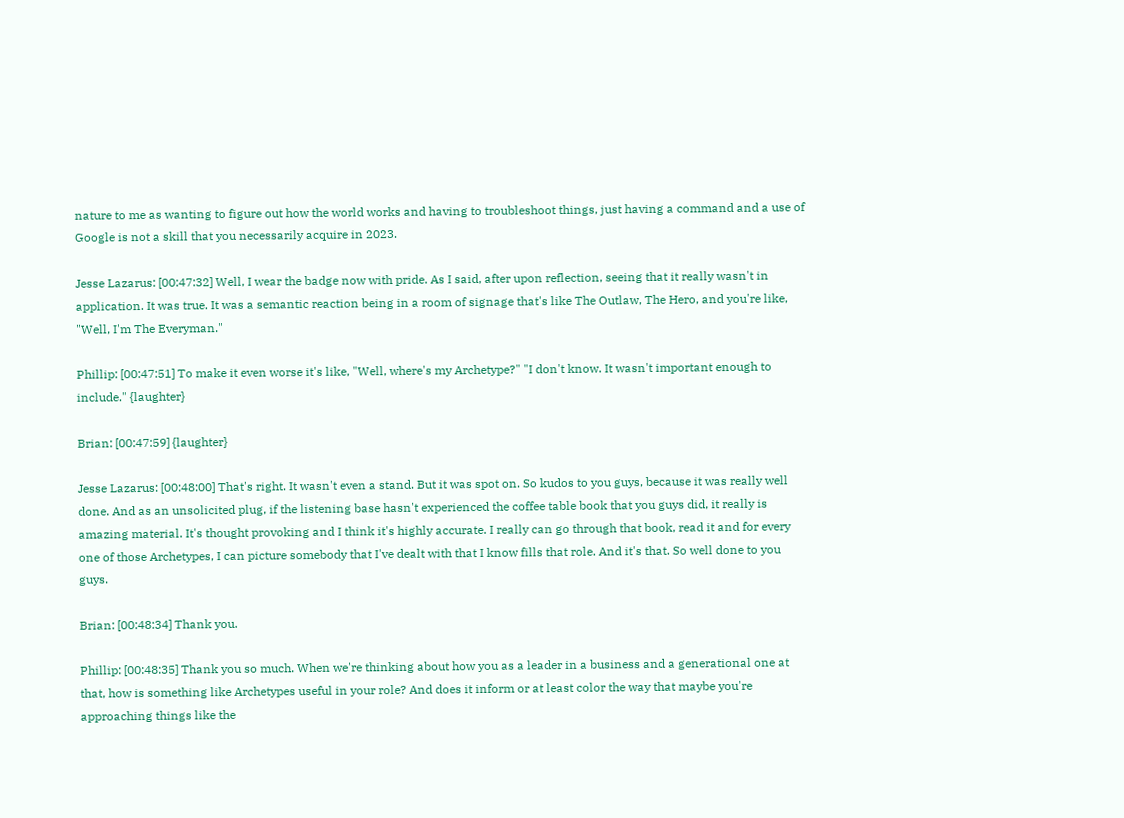nature to me as wanting to figure out how the world works and having to troubleshoot things, just having a command and a use of Google is not a skill that you necessarily acquire in 2023.

Jesse Lazarus: [00:47:32] Well, I wear the badge now with pride. As I said, after upon reflection, seeing that it really wasn't in application. It was true. It was a semantic reaction being in a room of signage that's like The Outlaw, The Hero, and you're like, "Well, I'm The Everyman."

Phillip: [00:47:51] To make it even worse it's like, "Well, where's my Archetype?" "I don't know. It wasn't important enough to include." {laughter}

Brian: [00:47:59] {laughter}

Jesse Lazarus: [00:48:00] That's right. It wasn't even a stand. But it was spot on. So kudos to you guys, because it was really well done. And as an unsolicited plug, if the listening base hasn't experienced the coffee table book that you guys did, it really is amazing material. It's thought provoking and I think it's highly accurate. I really can go through that book, read it and for every one of those Archetypes, I can picture somebody that I've dealt with that I know fills that role. And it's that. So well done to you guys.

Brian: [00:48:34] Thank you.

Phillip: [00:48:35] Thank you so much. When we're thinking about how you as a leader in a business and a generational one at that, how is something like Archetypes useful in your role? And does it inform or at least color the way that maybe you're approaching things like the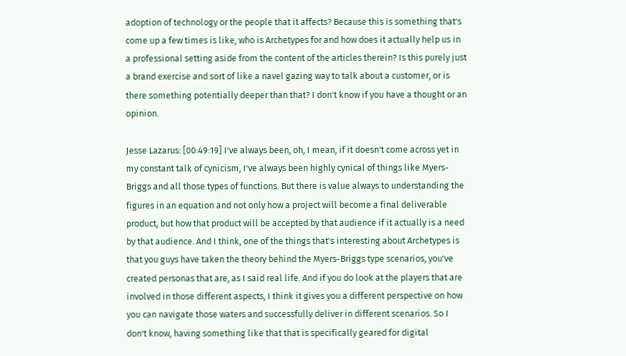adoption of technology or the people that it affects? Because this is something that's come up a few times is like, who is Archetypes for and how does it actually help us in a professional setting aside from the content of the articles therein? Is this purely just a brand exercise and sort of like a navel gazing way to talk about a customer, or is there something potentially deeper than that? I don't know if you have a thought or an opinion.

Jesse Lazarus: [00:49:19] I've always been, oh, I mean, if it doesn't come across yet in my constant talk of cynicism, I've always been highly cynical of things like Myers-Briggs and all those types of functions. But there is value always to understanding the figures in an equation and not only how a project will become a final deliverable product, but how that product will be accepted by that audience if it actually is a need by that audience. And I think, one of the things that's interesting about Archetypes is that you guys have taken the theory behind the Myers-Briggs type scenarios, you've created personas that are, as I said real life. And if you do look at the players that are involved in those different aspects, I think it gives you a different perspective on how you can navigate those waters and successfully deliver in different scenarios. So I don't know, having something like that that is specifically geared for digital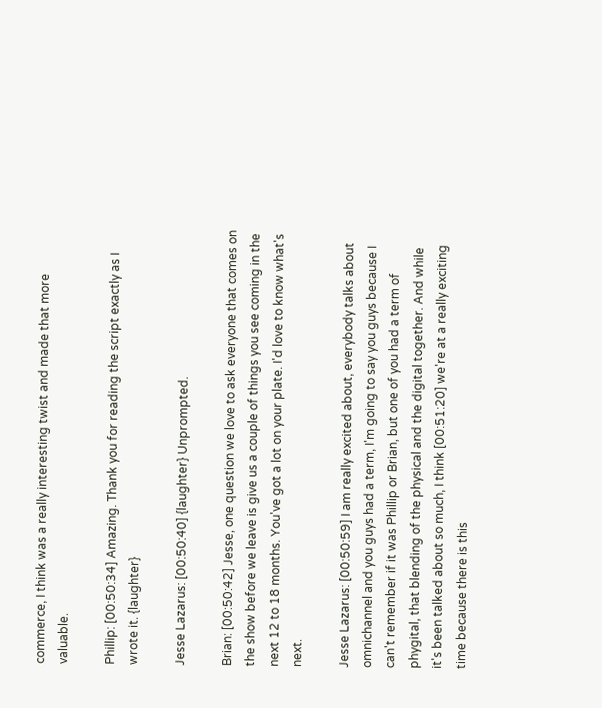commerce, I think was a really interesting twist and made that more valuable.

Phillip: [00:50:34] Amazing. Thank you for reading the script exactly as I wrote it. {laughter}

Jesse Lazarus: [00:50:40] {laughter} Unprompted.

Brian: [00:50:42] Jesse, one question we love to ask everyone that comes on the show before we leave is give us a couple of things you see coming in the next 12 to 18 months. You've got a lot on your plate. I'd love to know what's next.

Jesse Lazarus: [00:50:59] I am really excited about, everybody talks about omnichannel and you guys had a term, I'm going to say you guys because I can't remember if it was Phillip or Brian, but one of you had a term of phygital, that blending of the physical and the digital together. And while it's been talked about so much, I think [00:51:20] we're at a really exciting time because there is this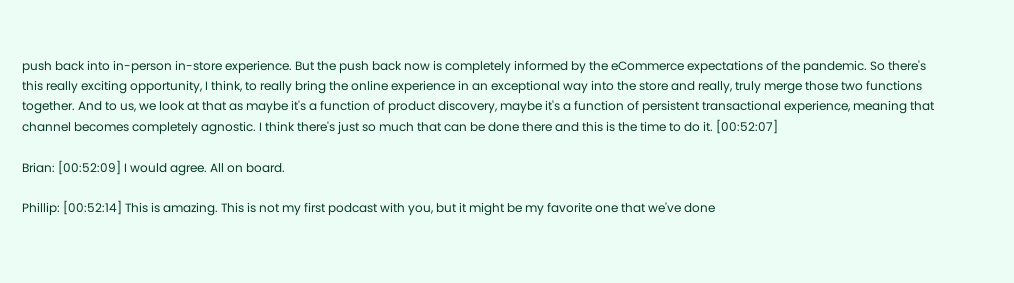push back into in-person in-store experience. But the push back now is completely informed by the eCommerce expectations of the pandemic. So there's this really exciting opportunity, I think, to really bring the online experience in an exceptional way into the store and really, truly merge those two functions together. And to us, we look at that as maybe it's a function of product discovery, maybe it's a function of persistent transactional experience, meaning that channel becomes completely agnostic. I think there's just so much that can be done there and this is the time to do it. [00:52:07]

Brian: [00:52:09] I would agree. All on board.

Phillip: [00:52:14] This is amazing. This is not my first podcast with you, but it might be my favorite one that we've done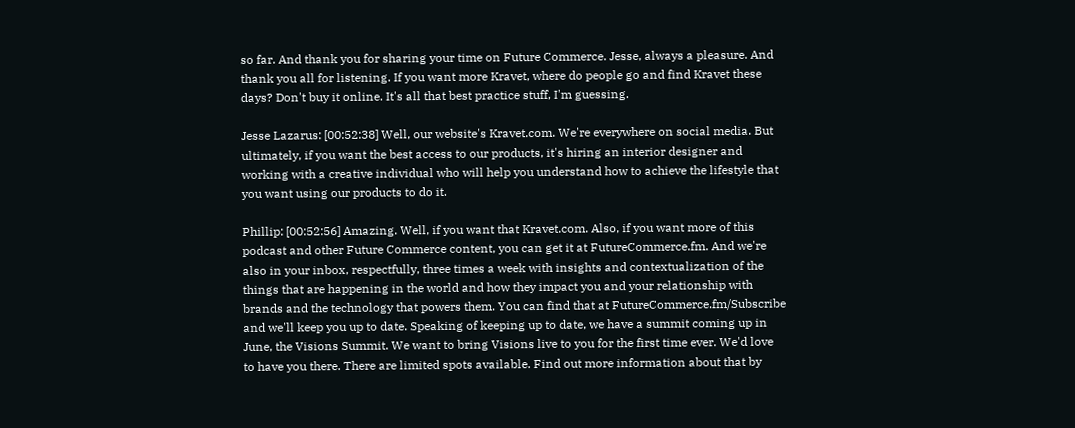so far. And thank you for sharing your time on Future Commerce. Jesse, always a pleasure. And thank you all for listening. If you want more Kravet, where do people go and find Kravet these days? Don't buy it online. It's all that best practice stuff, I'm guessing.

Jesse Lazarus: [00:52:38] Well, our website's Kravet.com. We're everywhere on social media. But ultimately, if you want the best access to our products, it's hiring an interior designer and working with a creative individual who will help you understand how to achieve the lifestyle that you want using our products to do it.

Phillip: [00:52:56] Amazing. Well, if you want that Kravet.com. Also, if you want more of this podcast and other Future Commerce content, you can get it at FutureCommerce.fm. And we're also in your inbox, respectfully, three times a week with insights and contextualization of the things that are happening in the world and how they impact you and your relationship with brands and the technology that powers them. You can find that at FutureCommerce.fm/Subscribe and we'll keep you up to date. Speaking of keeping up to date, we have a summit coming up in June, the Visions Summit. We want to bring Visions live to you for the first time ever. We'd love to have you there. There are limited spots available. Find out more information about that by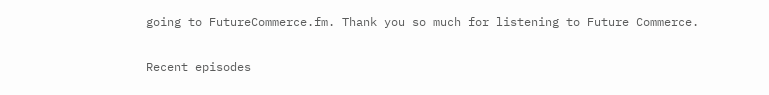going to FutureCommerce.fm. Thank you so much for listening to Future Commerce.

Recent episodes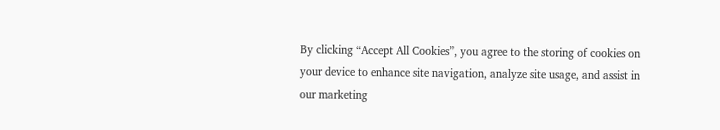By clicking “Accept All Cookies”, you agree to the storing of cookies on your device to enhance site navigation, analyze site usage, and assist in our marketing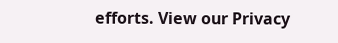efforts. View our Privacy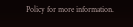Policy for more information.